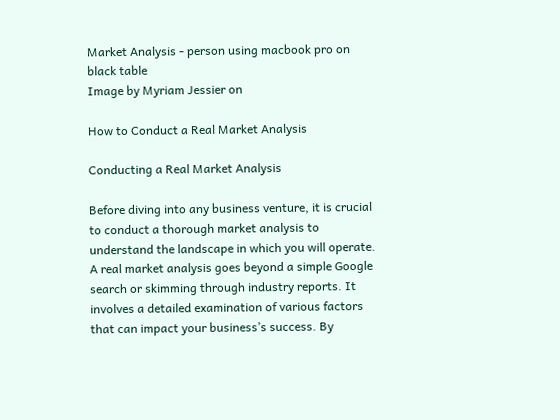Market Analysis - person using macbook pro on black table
Image by Myriam Jessier on

How to Conduct a Real Market Analysis

Conducting a Real Market Analysis

Before diving into any business venture, it is crucial to conduct a thorough market analysis to understand the landscape in which you will operate. A real market analysis goes beyond a simple Google search or skimming through industry reports. It involves a detailed examination of various factors that can impact your business’s success. By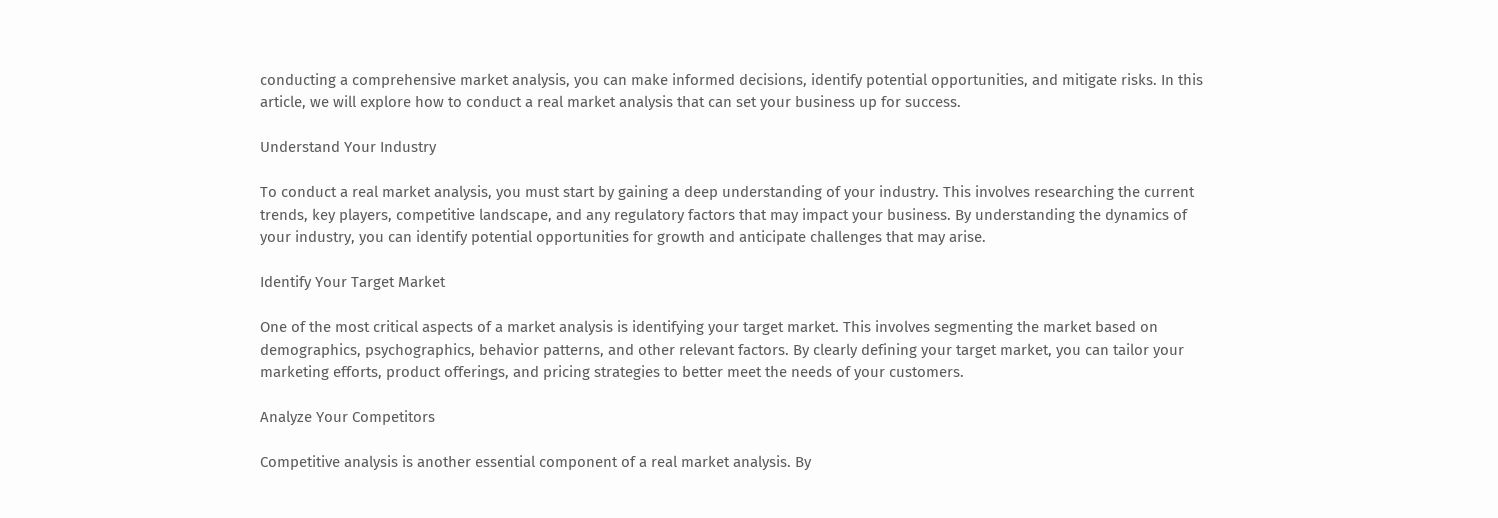conducting a comprehensive market analysis, you can make informed decisions, identify potential opportunities, and mitigate risks. In this article, we will explore how to conduct a real market analysis that can set your business up for success.

Understand Your Industry

To conduct a real market analysis, you must start by gaining a deep understanding of your industry. This involves researching the current trends, key players, competitive landscape, and any regulatory factors that may impact your business. By understanding the dynamics of your industry, you can identify potential opportunities for growth and anticipate challenges that may arise.

Identify Your Target Market

One of the most critical aspects of a market analysis is identifying your target market. This involves segmenting the market based on demographics, psychographics, behavior patterns, and other relevant factors. By clearly defining your target market, you can tailor your marketing efforts, product offerings, and pricing strategies to better meet the needs of your customers.

Analyze Your Competitors

Competitive analysis is another essential component of a real market analysis. By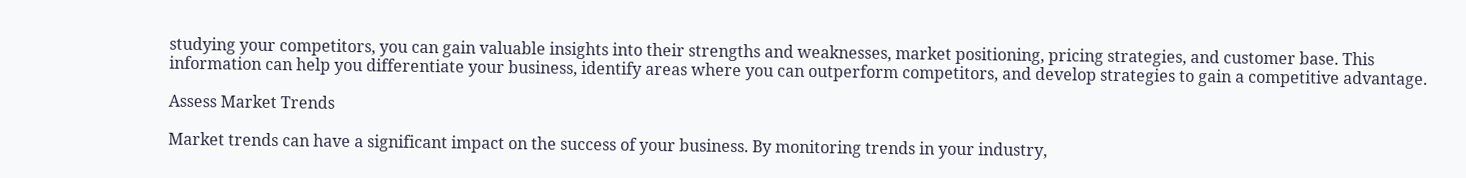studying your competitors, you can gain valuable insights into their strengths and weaknesses, market positioning, pricing strategies, and customer base. This information can help you differentiate your business, identify areas where you can outperform competitors, and develop strategies to gain a competitive advantage.

Assess Market Trends

Market trends can have a significant impact on the success of your business. By monitoring trends in your industry,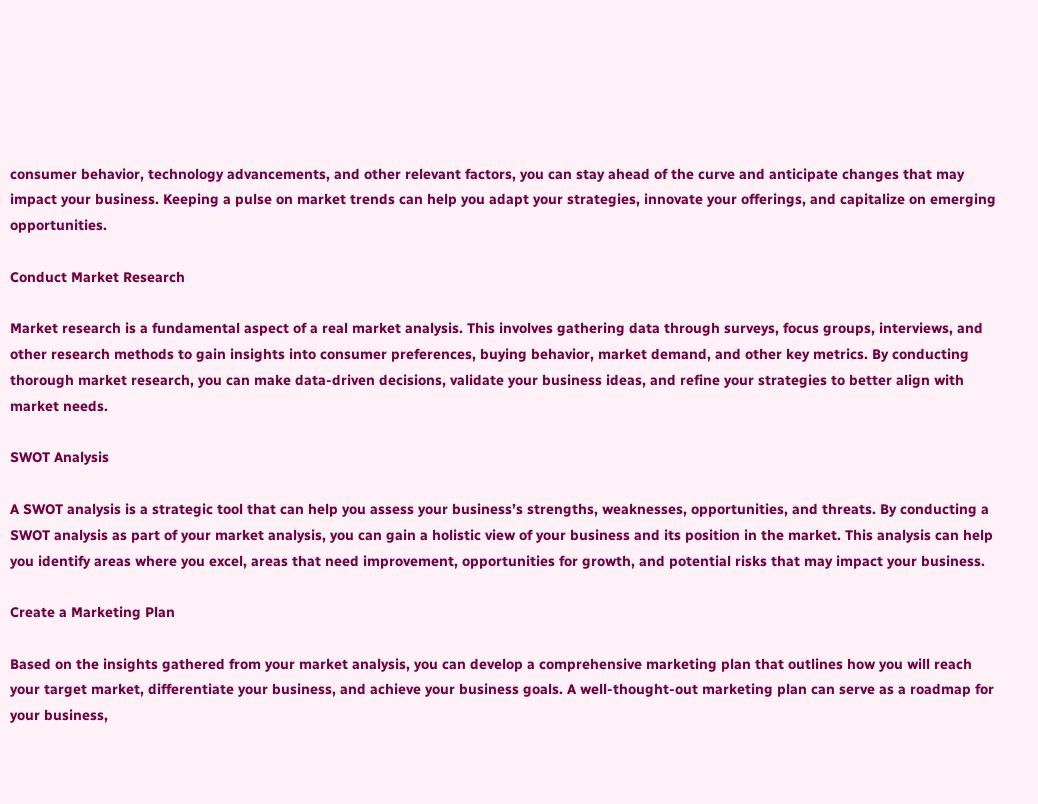consumer behavior, technology advancements, and other relevant factors, you can stay ahead of the curve and anticipate changes that may impact your business. Keeping a pulse on market trends can help you adapt your strategies, innovate your offerings, and capitalize on emerging opportunities.

Conduct Market Research

Market research is a fundamental aspect of a real market analysis. This involves gathering data through surveys, focus groups, interviews, and other research methods to gain insights into consumer preferences, buying behavior, market demand, and other key metrics. By conducting thorough market research, you can make data-driven decisions, validate your business ideas, and refine your strategies to better align with market needs.

SWOT Analysis

A SWOT analysis is a strategic tool that can help you assess your business’s strengths, weaknesses, opportunities, and threats. By conducting a SWOT analysis as part of your market analysis, you can gain a holistic view of your business and its position in the market. This analysis can help you identify areas where you excel, areas that need improvement, opportunities for growth, and potential risks that may impact your business.

Create a Marketing Plan

Based on the insights gathered from your market analysis, you can develop a comprehensive marketing plan that outlines how you will reach your target market, differentiate your business, and achieve your business goals. A well-thought-out marketing plan can serve as a roadmap for your business,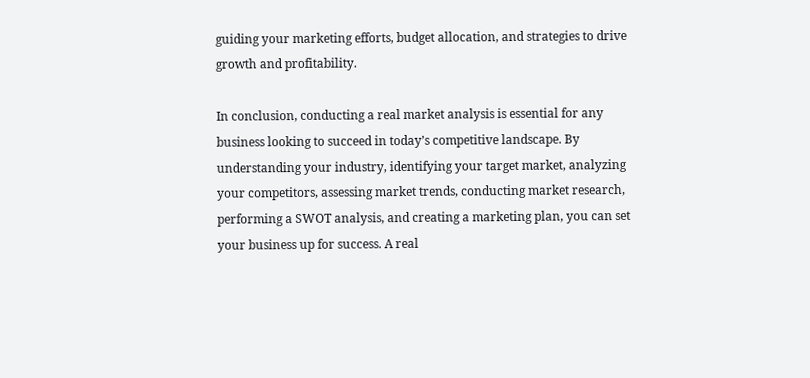guiding your marketing efforts, budget allocation, and strategies to drive growth and profitability.

In conclusion, conducting a real market analysis is essential for any business looking to succeed in today’s competitive landscape. By understanding your industry, identifying your target market, analyzing your competitors, assessing market trends, conducting market research, performing a SWOT analysis, and creating a marketing plan, you can set your business up for success. A real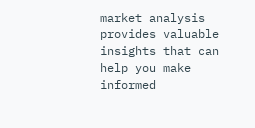market analysis provides valuable insights that can help you make informed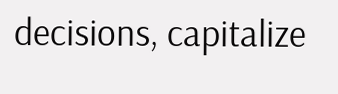decisions, capitalize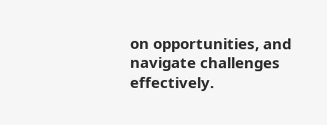on opportunities, and navigate challenges effectively.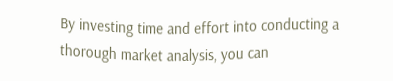By investing time and effort into conducting a thorough market analysis, you can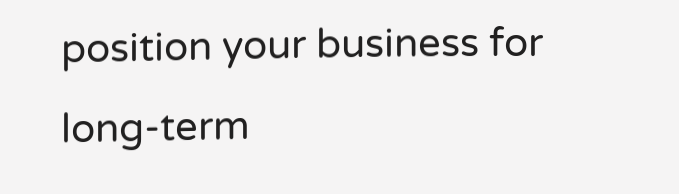position your business for long-term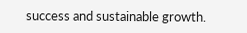success and sustainable growth.